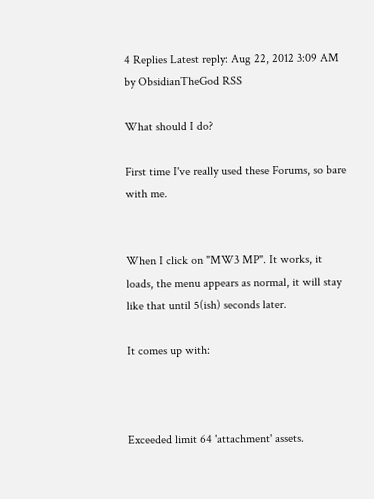4 Replies Latest reply: Aug 22, 2012 3:09 AM by ObsidianTheGod RSS

What should I do?

First time I've really used these Forums, so bare with me.


When I click on "MW3 MP". It works, it loads, the menu appears as normal, it will stay like that until 5(ish) seconds later.

It comes up with:



Exceeded limit 64 'attachment' assets.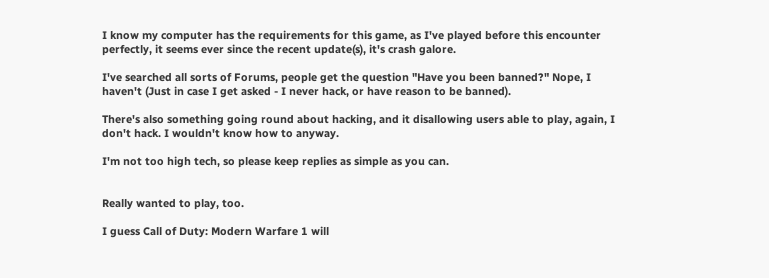I know my computer has the requirements for this game, as I've played before this encounter perfectly, it seems ever since the recent update(s), it's crash galore.

I've searched all sorts of Forums, people get the question "Have you been banned?" Nope, I haven't (Just in case I get asked - I never hack, or have reason to be banned).

There's also something going round about hacking, and it disallowing users able to play, again, I don't hack. I wouldn't know how to anyway.

I'm not too high tech, so please keep replies as simple as you can.


Really wanted to play, too.

I guess Call of Duty: Modern Warfare 1 will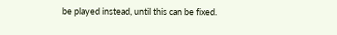be played instead, until this can be fixed.